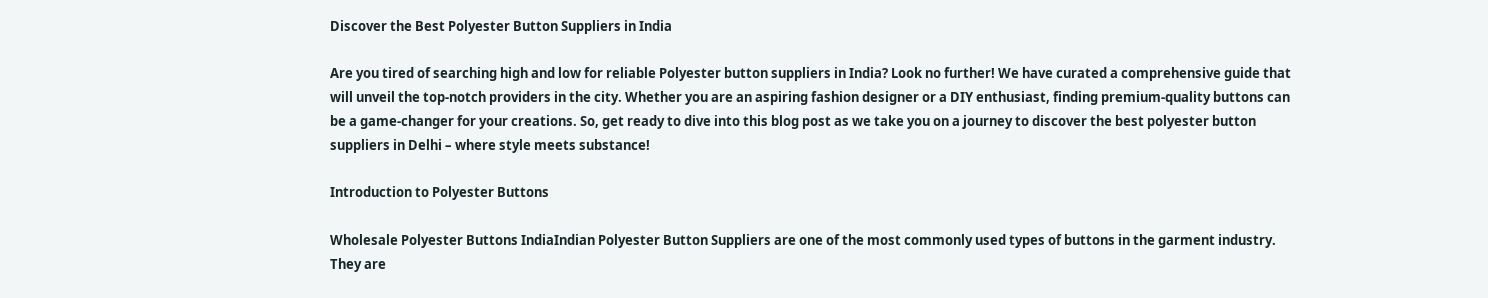Discover the Best Polyester Button Suppliers in India

Are you tired of searching high and low for reliable Polyester button suppliers in India? Look no further! We have curated a comprehensive guide that will unveil the top-notch providers in the city. Whether you are an aspiring fashion designer or a DIY enthusiast, finding premium-quality buttons can be a game-changer for your creations. So, get ready to dive into this blog post as we take you on a journey to discover the best polyester button suppliers in Delhi – where style meets substance!

Introduction to Polyester Buttons

Wholesale Polyester Buttons IndiaIndian Polyester Button Suppliers are one of the most commonly used types of buttons in the garment industry. They are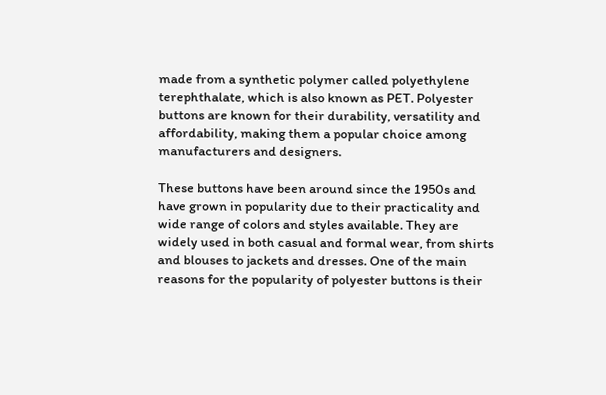made from a synthetic polymer called polyethylene terephthalate, which is also known as PET. Polyester buttons are known for their durability, versatility and affordability, making them a popular choice among manufacturers and designers.

These buttons have been around since the 1950s and have grown in popularity due to their practicality and wide range of colors and styles available. They are widely used in both casual and formal wear, from shirts and blouses to jackets and dresses. One of the main reasons for the popularity of polyester buttons is their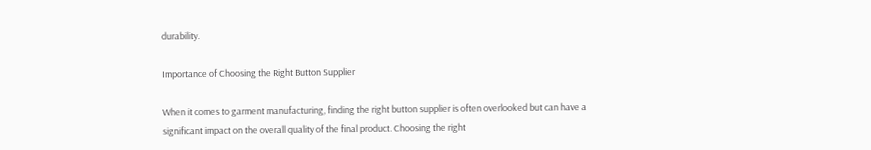durability.

Importance of Choosing the Right Button Supplier

When it comes to garment manufacturing, finding the right button supplier is often overlooked but can have a significant impact on the overall quality of the final product. Choosing the right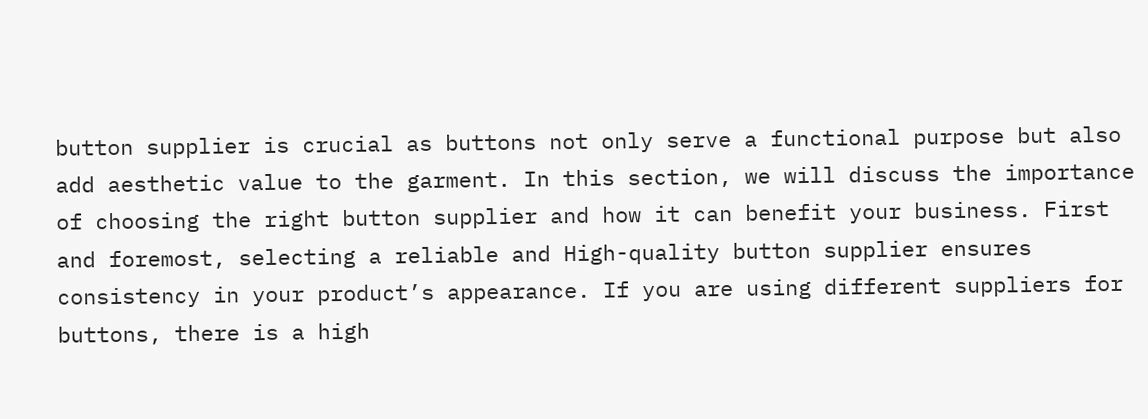button supplier is crucial as buttons not only serve a functional purpose but also add aesthetic value to the garment. In this section, we will discuss the importance of choosing the right button supplier and how it can benefit your business. First and foremost, selecting a reliable and High-quality button supplier ensures consistency in your product’s appearance. If you are using different suppliers for buttons, there is a high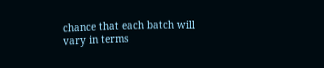chance that each batch will vary in terms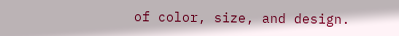of color, size, and design.